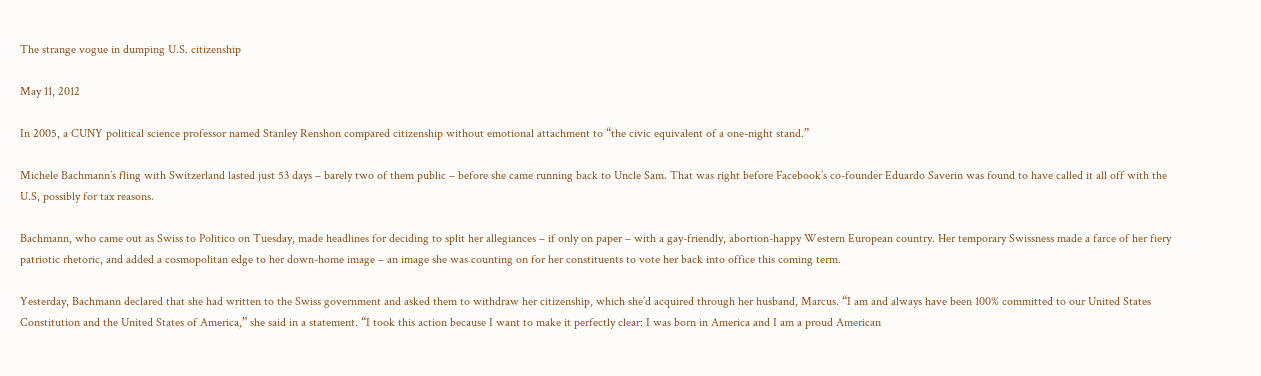The strange vogue in dumping U.S. citizenship

May 11, 2012

In 2005, a CUNY political science professor named Stanley Renshon compared citizenship without emotional attachment to “the civic equivalent of a one-night stand.”

Michele Bachmann’s fling with Switzerland lasted just 53 days – barely two of them public – before she came running back to Uncle Sam. That was right before Facebook’s co-founder Eduardo Saverin was found to have called it all off with the U.S, possibly for tax reasons.

Bachmann, who came out as Swiss to Politico on Tuesday, made headlines for deciding to split her allegiances – if only on paper – with a gay-friendly, abortion-happy Western European country. Her temporary Swissness made a farce of her fiery patriotic rhetoric, and added a cosmopolitan edge to her down-home image – an image she was counting on for her constituents to vote her back into office this coming term.

Yesterday, Bachmann declared that she had written to the Swiss government and asked them to withdraw her citizenship, which she’d acquired through her husband, Marcus. “I am and always have been 100% committed to our United States Constitution and the United States of America,” she said in a statement. “I took this action because I want to make it perfectly clear: I was born in America and I am a proud American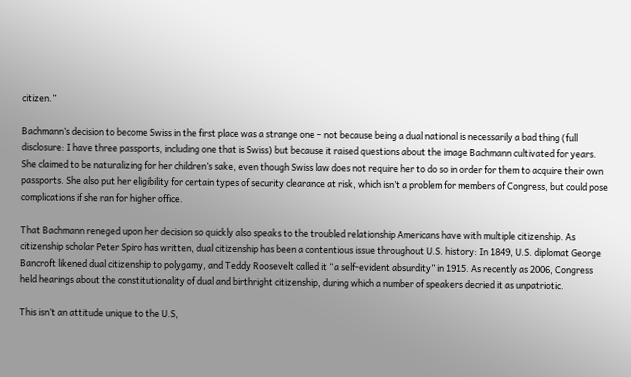citizen.”

Bachmann’s decision to become Swiss in the first place was a strange one – not because being a dual national is necessarily a bad thing (full disclosure: I have three passports, including one that is Swiss) but because it raised questions about the image Bachmann cultivated for years. She claimed to be naturalizing for her children’s sake, even though Swiss law does not require her to do so in order for them to acquire their own passports. She also put her eligibility for certain types of security clearance at risk, which isn’t a problem for members of Congress, but could pose complications if she ran for higher office.

That Bachmann reneged upon her decision so quickly also speaks to the troubled relationship Americans have with multiple citizenship. As citizenship scholar Peter Spiro has written, dual citizenship has been a contentious issue throughout U.S. history: In 1849, U.S. diplomat George Bancroft likened dual citizenship to polygamy, and Teddy Roosevelt called it “a self-evident absurdity” in 1915. As recently as 2006, Congress held hearings about the constitutionality of dual and birthright citizenship, during which a number of speakers decried it as unpatriotic.

This isn’t an attitude unique to the U.S,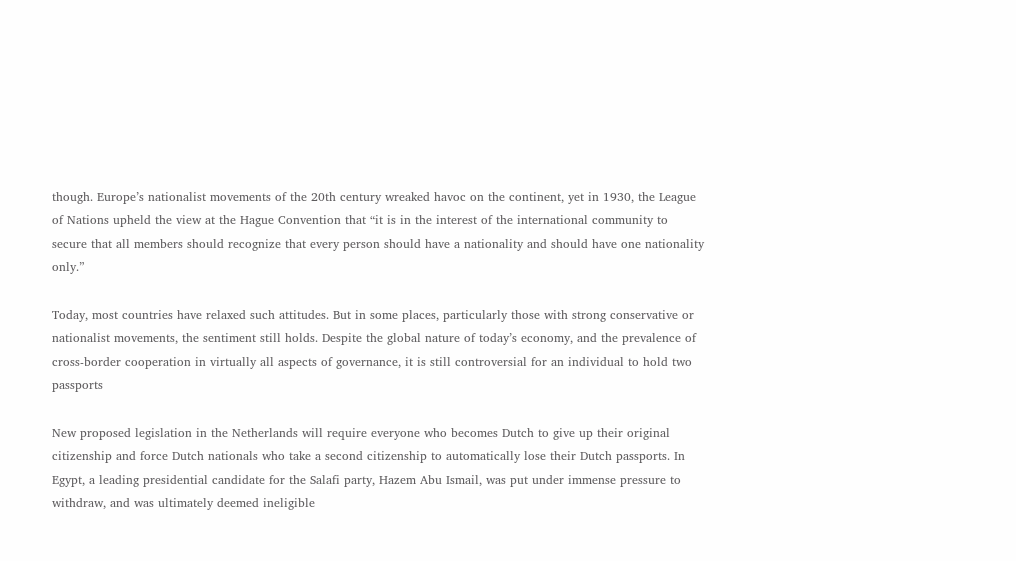though. Europe’s nationalist movements of the 20th century wreaked havoc on the continent, yet in 1930, the League of Nations upheld the view at the Hague Convention that “it is in the interest of the international community to secure that all members should recognize that every person should have a nationality and should have one nationality only.”

Today, most countries have relaxed such attitudes. But in some places, particularly those with strong conservative or nationalist movements, the sentiment still holds. Despite the global nature of today’s economy, and the prevalence of cross-border cooperation in virtually all aspects of governance, it is still controversial for an individual to hold two passports

New proposed legislation in the Netherlands will require everyone who becomes Dutch to give up their original citizenship and force Dutch nationals who take a second citizenship to automatically lose their Dutch passports. In Egypt, a leading presidential candidate for the Salafi party, Hazem Abu Ismail, was put under immense pressure to withdraw, and was ultimately deemed ineligible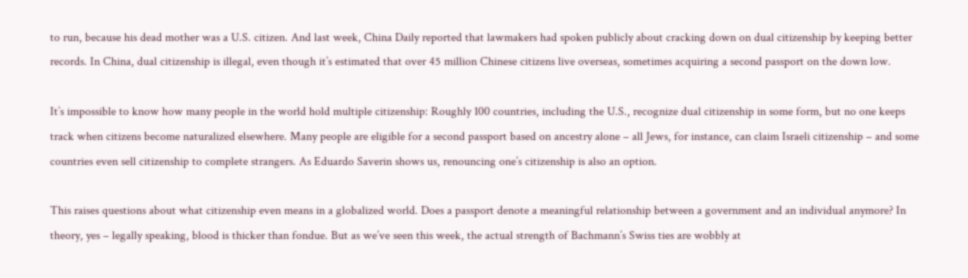to run, because his dead mother was a U.S. citizen. And last week, China Daily reported that lawmakers had spoken publicly about cracking down on dual citizenship by keeping better records. In China, dual citizenship is illegal, even though it’s estimated that over 45 million Chinese citizens live overseas, sometimes acquiring a second passport on the down low.

It’s impossible to know how many people in the world hold multiple citizenship: Roughly 100 countries, including the U.S., recognize dual citizenship in some form, but no one keeps track when citizens become naturalized elsewhere. Many people are eligible for a second passport based on ancestry alone – all Jews, for instance, can claim Israeli citizenship – and some countries even sell citizenship to complete strangers. As Eduardo Saverin shows us, renouncing one’s citizenship is also an option.

This raises questions about what citizenship even means in a globalized world. Does a passport denote a meaningful relationship between a government and an individual anymore? In theory, yes – legally speaking, blood is thicker than fondue. But as we’ve seen this week, the actual strength of Bachmann’s Swiss ties are wobbly at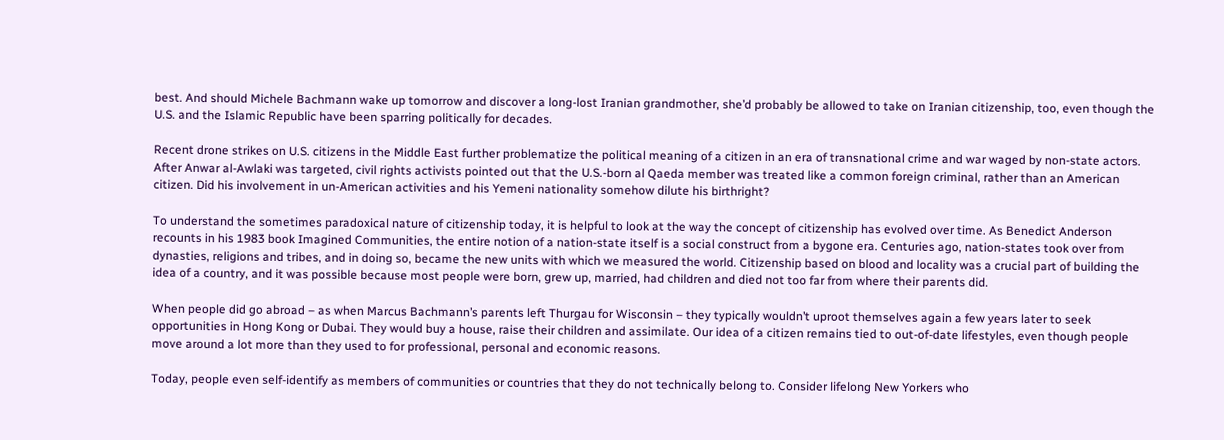best. And should Michele Bachmann wake up tomorrow and discover a long-lost Iranian grandmother, she’d probably be allowed to take on Iranian citizenship, too, even though the U.S. and the Islamic Republic have been sparring politically for decades.

Recent drone strikes on U.S. citizens in the Middle East further problematize the political meaning of a citizen in an era of transnational crime and war waged by non-state actors. After Anwar al-Awlaki was targeted, civil rights activists pointed out that the U.S.-born al Qaeda member was treated like a common foreign criminal, rather than an American citizen. Did his involvement in un-American activities and his Yemeni nationality somehow dilute his birthright?

To understand the sometimes paradoxical nature of citizenship today, it is helpful to look at the way the concept of citizenship has evolved over time. As Benedict Anderson recounts in his 1983 book Imagined Communities, the entire notion of a nation-state itself is a social construct from a bygone era. Centuries ago, nation-states took over from dynasties, religions and tribes, and in doing so, became the new units with which we measured the world. Citizenship based on blood and locality was a crucial part of building the idea of a country, and it was possible because most people were born, grew up, married, had children and died not too far from where their parents did.

When people did go abroad – as when Marcus Bachmann’s parents left Thurgau for Wisconsin – they typically wouldn’t uproot themselves again a few years later to seek opportunities in Hong Kong or Dubai. They would buy a house, raise their children and assimilate. Our idea of a citizen remains tied to out-of-date lifestyles, even though people move around a lot more than they used to for professional, personal and economic reasons.

Today, people even self-identify as members of communities or countries that they do not technically belong to. Consider lifelong New Yorkers who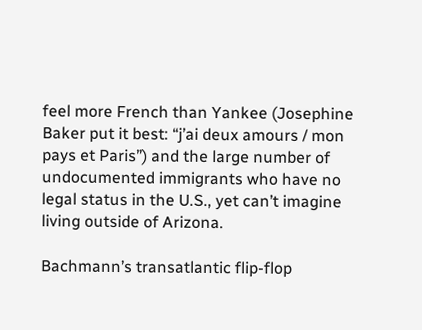feel more French than Yankee (Josephine Baker put it best: “j’ai deux amours / mon pays et Paris”) and the large number of undocumented immigrants who have no legal status in the U.S., yet can’t imagine living outside of Arizona.

Bachmann’s transatlantic flip-flop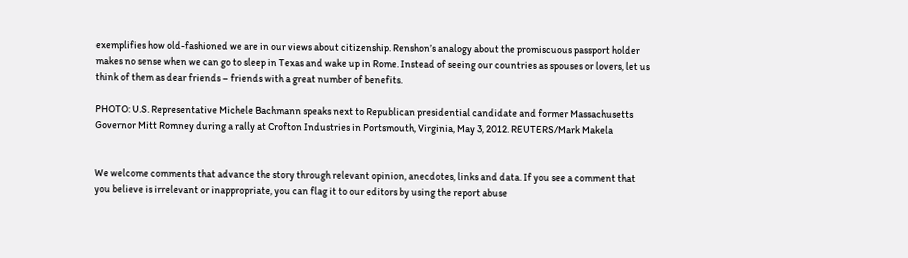exemplifies how old-fashioned we are in our views about citizenship. Renshon’s analogy about the promiscuous passport holder makes no sense when we can go to sleep in Texas and wake up in Rome. Instead of seeing our countries as spouses or lovers, let us think of them as dear friends – friends with a great number of benefits.

PHOTO: U.S. Representative Michele Bachmann speaks next to Republican presidential candidate and former Massachusetts Governor Mitt Romney during a rally at Crofton Industries in Portsmouth, Virginia, May 3, 2012. REUTERS/Mark Makela


We welcome comments that advance the story through relevant opinion, anecdotes, links and data. If you see a comment that you believe is irrelevant or inappropriate, you can flag it to our editors by using the report abuse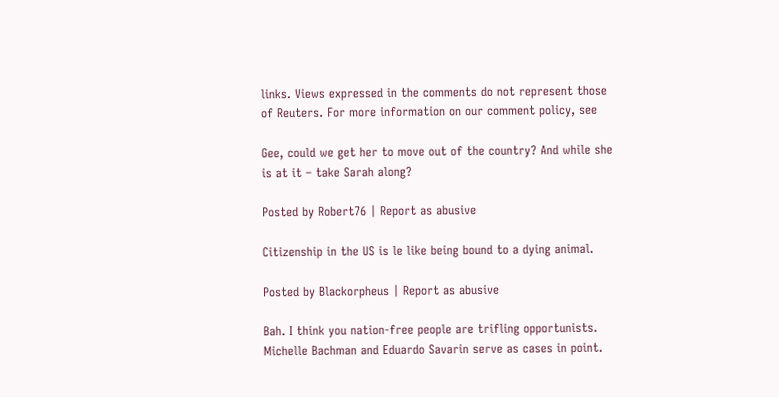links. Views expressed in the comments do not represent those of Reuters. For more information on our comment policy, see

Gee, could we get her to move out of the country? And while she is at it – take Sarah along?

Posted by Robert76 | Report as abusive

Citizenship in the US is le like being bound to a dying animal.

Posted by Blackorpheus | Report as abusive

Bah. I think you nation-free people are trifling opportunists. Michelle Bachman and Eduardo Savarin serve as cases in point.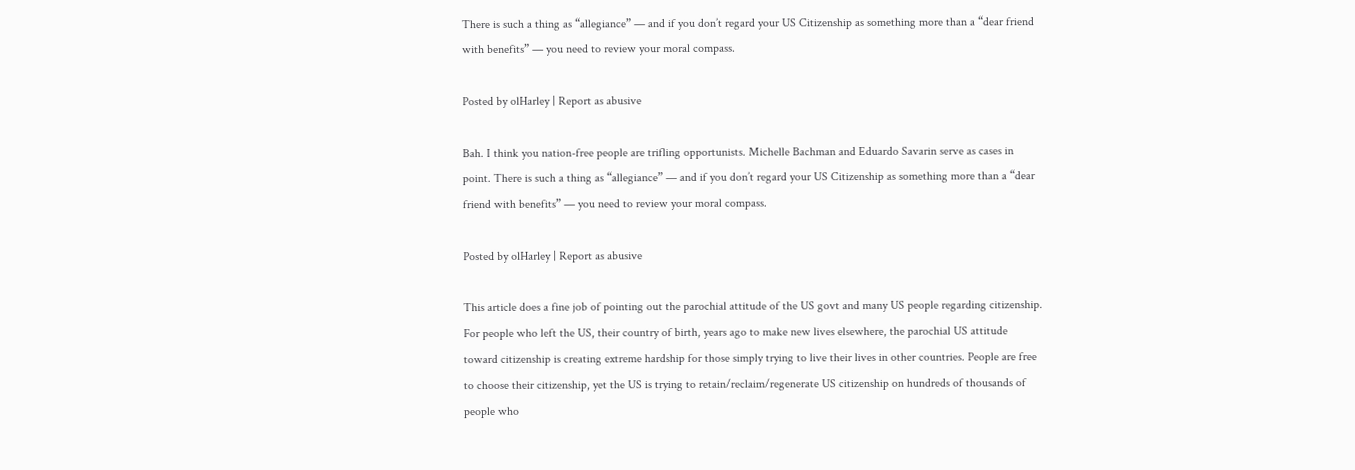There is such a thing as “allegiance” — and if you don’t regard your US Citizenship as something more than a “dear friend with benefits” — you need to review your moral compass.

Posted by olHarley | Report as abusive

Bah. I think you nation-free people are trifling opportunists. Michelle Bachman and Eduardo Savarin serve as cases in point. There is such a thing as “allegiance” — and if you don’t regard your US Citizenship as something more than a “dear friend with benefits” — you need to review your moral compass.

Posted by olHarley | Report as abusive

This article does a fine job of pointing out the parochial attitude of the US govt and many US people regarding citizenship. For people who left the US, their country of birth, years ago to make new lives elsewhere, the parochial US attitude toward citizenship is creating extreme hardship for those simply trying to live their lives in other countries. People are free to choose their citizenship, yet the US is trying to retain/reclaim/regenerate US citizenship on hundreds of thousands of people who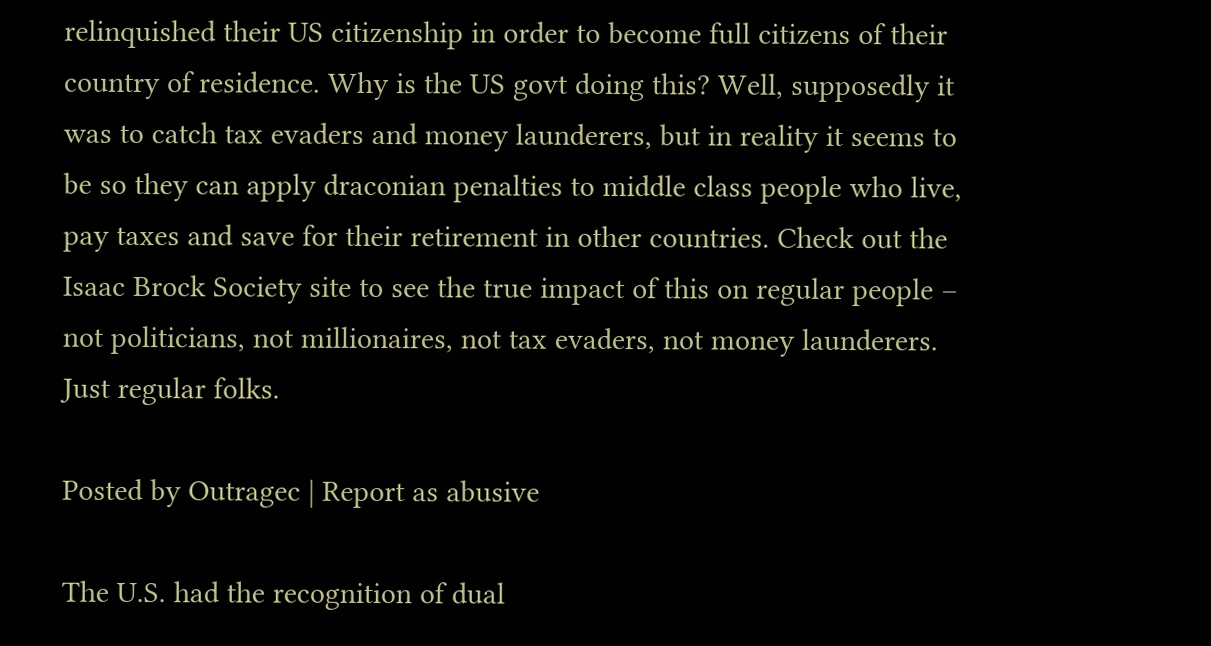relinquished their US citizenship in order to become full citizens of their country of residence. Why is the US govt doing this? Well, supposedly it was to catch tax evaders and money launderers, but in reality it seems to be so they can apply draconian penalties to middle class people who live, pay taxes and save for their retirement in other countries. Check out the Isaac Brock Society site to see the true impact of this on regular people – not politicians, not millionaires, not tax evaders, not money launderers. Just regular folks.

Posted by Outragec | Report as abusive

The U.S. had the recognition of dual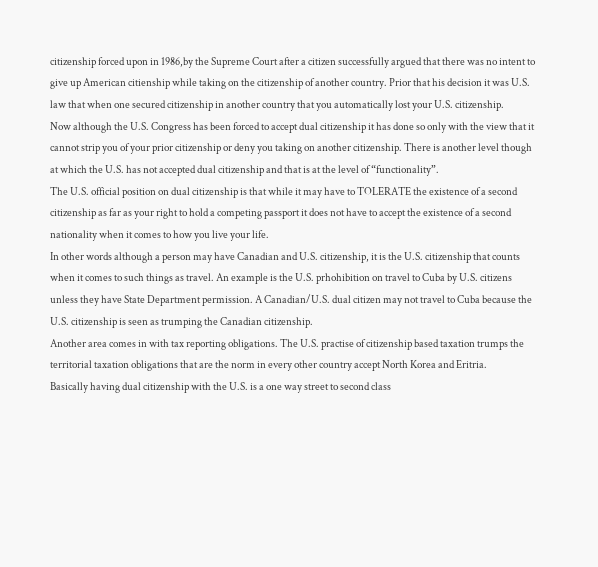citizenship forced upon in 1986,by the Supreme Court after a citizen successfully argued that there was no intent to give up American citienship while taking on the citizenship of another country. Prior that his decision it was U.S. law that when one secured citizenship in another country that you automatically lost your U.S. citizenship.
Now although the U.S. Congress has been forced to accept dual citizenship it has done so only with the view that it cannot strip you of your prior citizenship or deny you taking on another citizenship. There is another level though at which the U.S. has not accepted dual citizenship and that is at the level of “functionality”.
The U.S. official position on dual citizenship is that while it may have to TOLERATE the existence of a second citizenship as far as your right to hold a competing passport it does not have to accept the existence of a second nationality when it comes to how you live your life.
In other words although a person may have Canadian and U.S. citizenship, it is the U.S. citizenship that counts when it comes to such things as travel. An example is the U.S. prhohibition on travel to Cuba by U.S. citizens unless they have State Department permission. A Canadian/U.S. dual citizen may not travel to Cuba because the U.S. citizenship is seen as trumping the Canadian citizenship.
Another area comes in with tax reporting obligations. The U.S. practise of citizenship based taxation trumps the territorial taxation obligations that are the norm in every other country accept North Korea and Eritria.
Basically having dual citizenship with the U.S. is a one way street to second class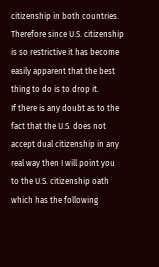citizenship in both countries.
Therefore since U.S. citizenship is so restrictive it has become easily apparent that the best thing to do is to drop it.
If there is any doubt as to the fact that the U.S. does not accept dual citizenship in any real way then I will point you to the U.S. citizenship oath which has the following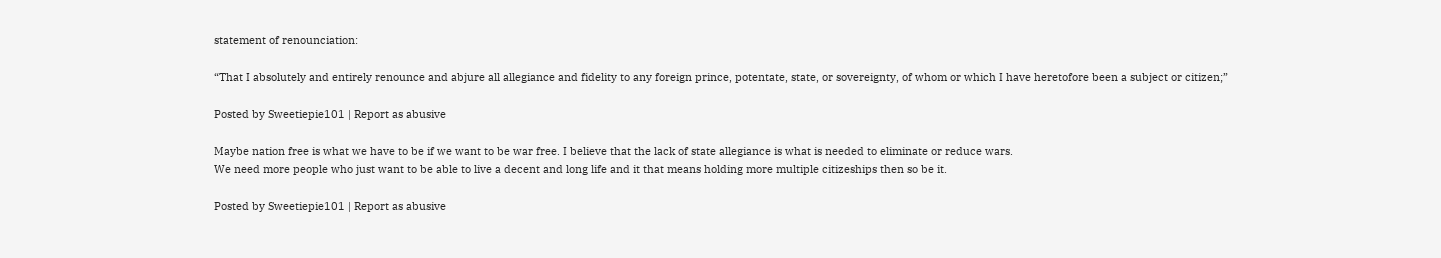statement of renounciation:

“That I absolutely and entirely renounce and abjure all allegiance and fidelity to any foreign prince, potentate, state, or sovereignty, of whom or which I have heretofore been a subject or citizen;”

Posted by Sweetiepie101 | Report as abusive

Maybe nation free is what we have to be if we want to be war free. I believe that the lack of state allegiance is what is needed to eliminate or reduce wars.
We need more people who just want to be able to live a decent and long life and it that means holding more multiple citizeships then so be it.

Posted by Sweetiepie101 | Report as abusive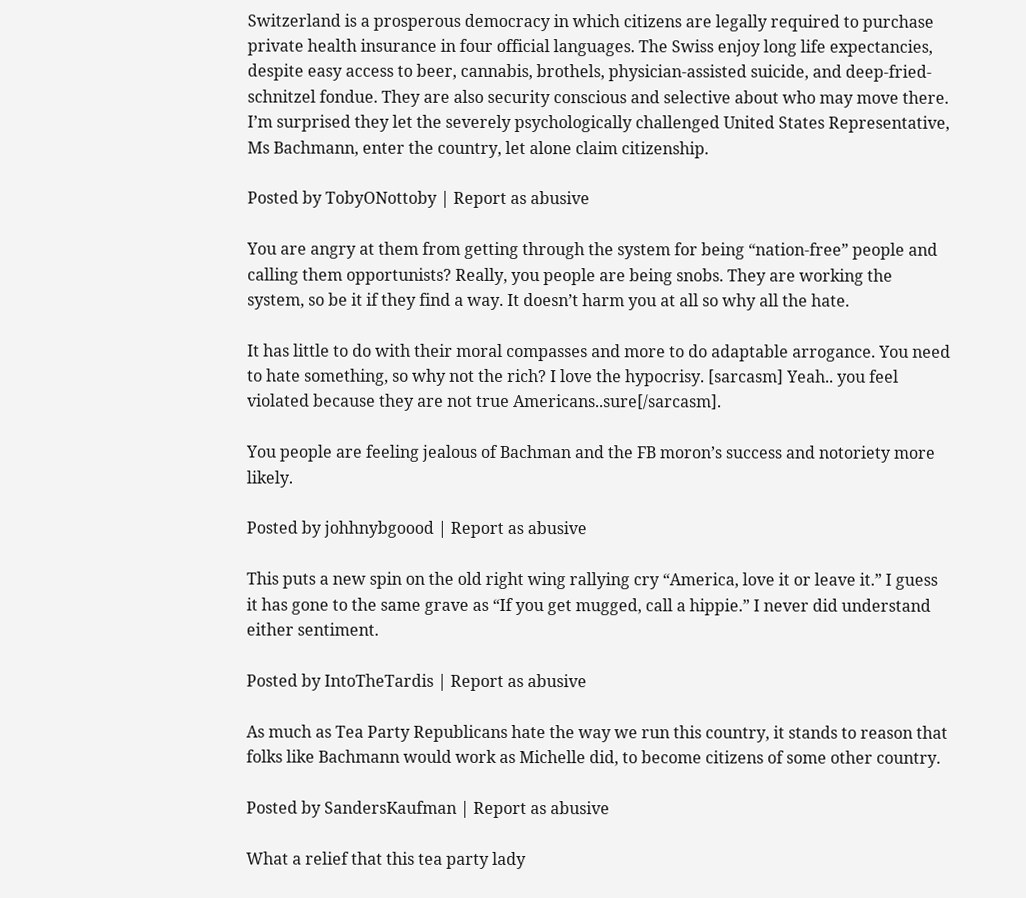Switzerland is a prosperous democracy in which citizens are legally required to purchase private health insurance in four official languages. The Swiss enjoy long life expectancies, despite easy access to beer, cannabis, brothels, physician-assisted suicide, and deep-fried-schnitzel fondue. They are also security conscious and selective about who may move there. I’m surprised they let the severely psychologically challenged United States Representative, Ms Bachmann, enter the country, let alone claim citizenship.

Posted by TobyONottoby | Report as abusive

You are angry at them from getting through the system for being “nation-free” people and calling them opportunists? Really, you people are being snobs. They are working the system, so be it if they find a way. It doesn’t harm you at all so why all the hate.

It has little to do with their moral compasses and more to do adaptable arrogance. You need to hate something, so why not the rich? I love the hypocrisy. [sarcasm] Yeah.. you feel violated because they are not true Americans..sure[/sarcasm].

You people are feeling jealous of Bachman and the FB moron’s success and notoriety more likely.

Posted by johhnybgoood | Report as abusive

This puts a new spin on the old right wing rallying cry “America, love it or leave it.” I guess it has gone to the same grave as “If you get mugged, call a hippie.” I never did understand either sentiment.

Posted by IntoTheTardis | Report as abusive

As much as Tea Party Republicans hate the way we run this country, it stands to reason that folks like Bachmann would work as Michelle did, to become citizens of some other country.

Posted by SandersKaufman | Report as abusive

What a relief that this tea party lady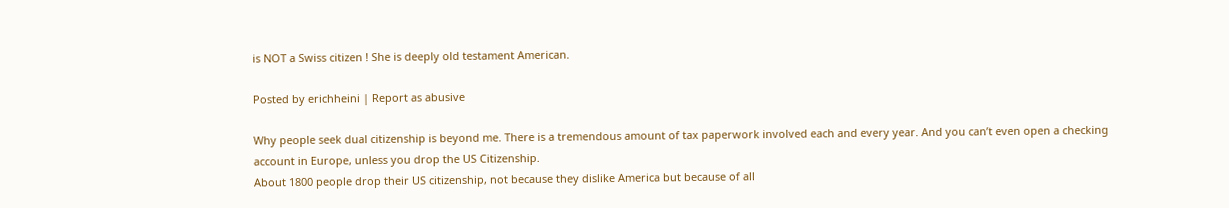is NOT a Swiss citizen ! She is deeply old testament American.

Posted by erichheini | Report as abusive

Why people seek dual citizenship is beyond me. There is a tremendous amount of tax paperwork involved each and every year. And you can’t even open a checking account in Europe, unless you drop the US Citizenship.
About 1800 people drop their US citizenship, not because they dislike America but because of all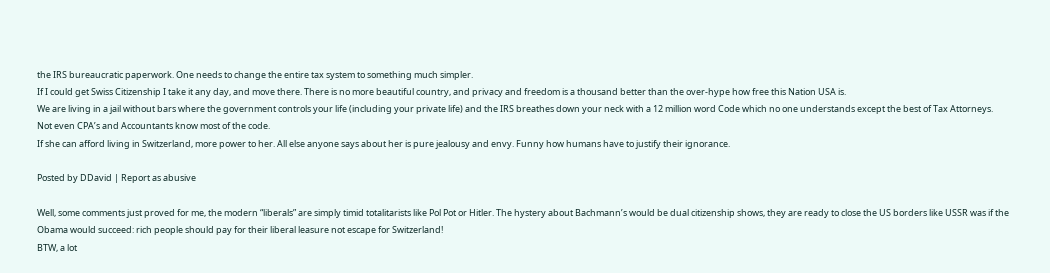the IRS bureaucratic paperwork. One needs to change the entire tax system to something much simpler.
If I could get Swiss Citizenship I take it any day, and move there. There is no more beautiful country, and privacy and freedom is a thousand better than the over-hype how free this Nation USA is.
We are living in a jail without bars where the government controls your life (including your private life) and the IRS breathes down your neck with a 12 million word Code which no one understands except the best of Tax Attorneys.
Not even CPA’s and Accountants know most of the code.
If she can afford living in Switzerland, more power to her. All else anyone says about her is pure jealousy and envy. Funny how humans have to justify their ignorance.

Posted by DDavid | Report as abusive

Well, some comments just proved for me, the modern “liberals” are simply timid totalitarists like Pol Pot or Hitler. The hystery about Bachmann’s would be dual citizenship shows, they are ready to close the US borders like USSR was if the Obama would succeed: rich people should pay for their liberal leasure not escape for Switzerland!
BTW, a lot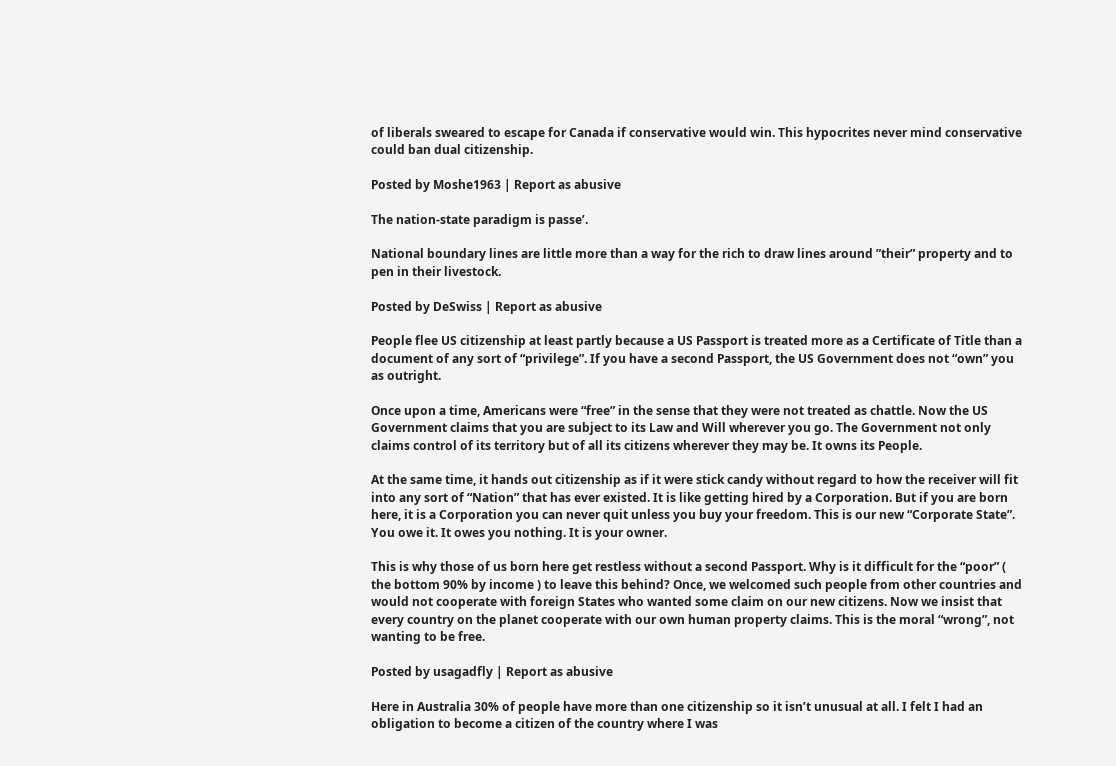of liberals sweared to escape for Canada if conservative would win. This hypocrites never mind conservative could ban dual citizenship.

Posted by Moshe1963 | Report as abusive

The nation-state paradigm is passe’.

National boundary lines are little more than a way for the rich to draw lines around ”their” property and to pen in their livestock.

Posted by DeSwiss | Report as abusive

People flee US citizenship at least partly because a US Passport is treated more as a Certificate of Title than a document of any sort of “privilege”. If you have a second Passport, the US Government does not “own” you as outright.

Once upon a time, Americans were “free” in the sense that they were not treated as chattle. Now the US Government claims that you are subject to its Law and Will wherever you go. The Government not only claims control of its territory but of all its citizens wherever they may be. It owns its People.

At the same time, it hands out citizenship as if it were stick candy without regard to how the receiver will fit into any sort of “Nation” that has ever existed. It is like getting hired by a Corporation. But if you are born here, it is a Corporation you can never quit unless you buy your freedom. This is our new “Corporate State”. You owe it. It owes you nothing. It is your owner.

This is why those of us born here get restless without a second Passport. Why is it difficult for the “poor” ( the bottom 90% by income ) to leave this behind? Once, we welcomed such people from other countries and would not cooperate with foreign States who wanted some claim on our new citizens. Now we insist that every country on the planet cooperate with our own human property claims. This is the moral “wrong”, not wanting to be free.

Posted by usagadfly | Report as abusive

Here in Australia 30% of people have more than one citizenship so it isn’t unusual at all. I felt I had an obligation to become a citizen of the country where I was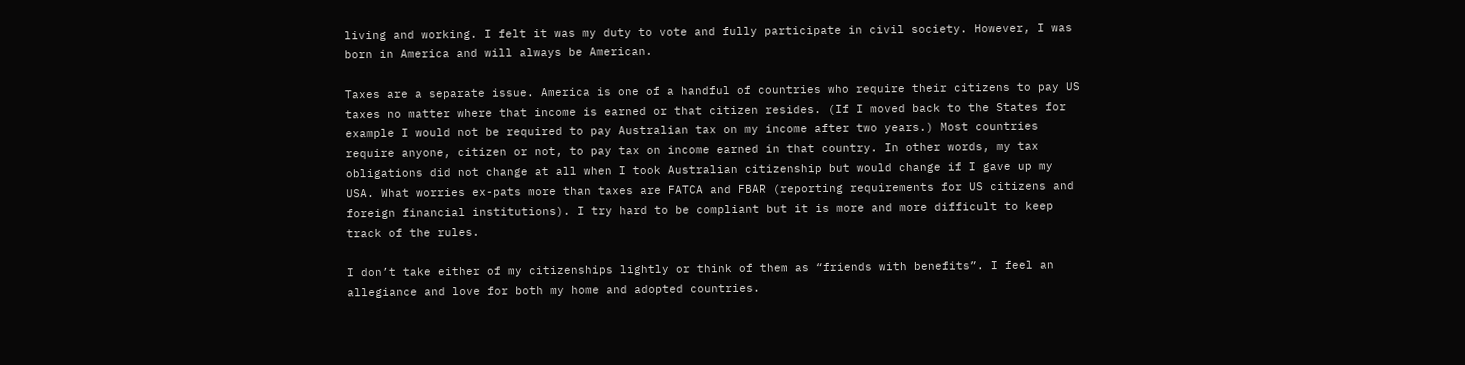living and working. I felt it was my duty to vote and fully participate in civil society. However, I was born in America and will always be American.

Taxes are a separate issue. America is one of a handful of countries who require their citizens to pay US taxes no matter where that income is earned or that citizen resides. (If I moved back to the States for example I would not be required to pay Australian tax on my income after two years.) Most countries require anyone, citizen or not, to pay tax on income earned in that country. In other words, my tax obligations did not change at all when I took Australian citizenship but would change if I gave up my USA. What worries ex-pats more than taxes are FATCA and FBAR (reporting requirements for US citizens and foreign financial institutions). I try hard to be compliant but it is more and more difficult to keep track of the rules.

I don’t take either of my citizenships lightly or think of them as “friends with benefits”. I feel an allegiance and love for both my home and adopted countries.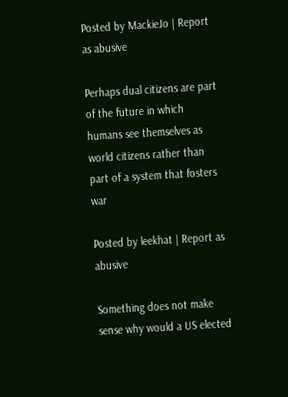Posted by MackieJo | Report as abusive

Perhaps dual citizens are part of the future in which humans see themselves as world citizens rather than part of a system that fosters war

Posted by leekhat | Report as abusive

Something does not make sense why would a US elected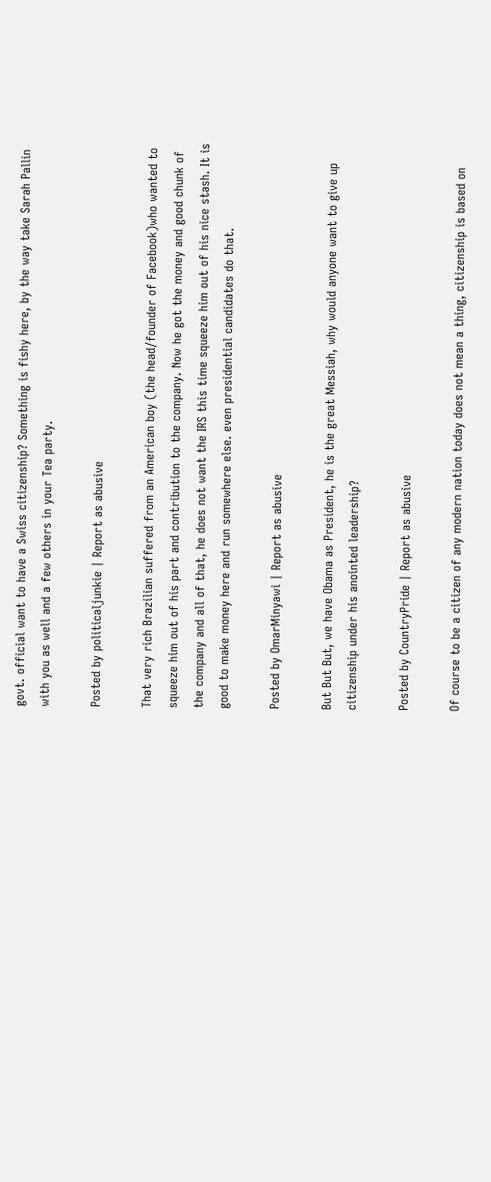govt. official want to have a Swiss citizenship? Something is fishy here, by the way take Sarah Pallin with you as well and a few others in your Tea party.

Posted by politicaljunkie | Report as abusive

That very rich Brazilian suffered from an American boy (the head/founder of Facebook)who wanted to squeeze him out of his part and contribution to the company. Now he got the money and good chunk of the company and all of that, he does not want the IRS this time squeeze him out of his nice stash. It is good to make money here and run somewhere else. even presidential candidates do that.

Posted by OmarMinyawi | Report as abusive

But But But, we have Obama as President, he is the great Messiah, why would anyone want to give up citizenship under his anointed leadership?

Posted by CountryPride | Report as abusive

Of course to be a citizen of any modern nation today does not mean a thing, citizenship is based on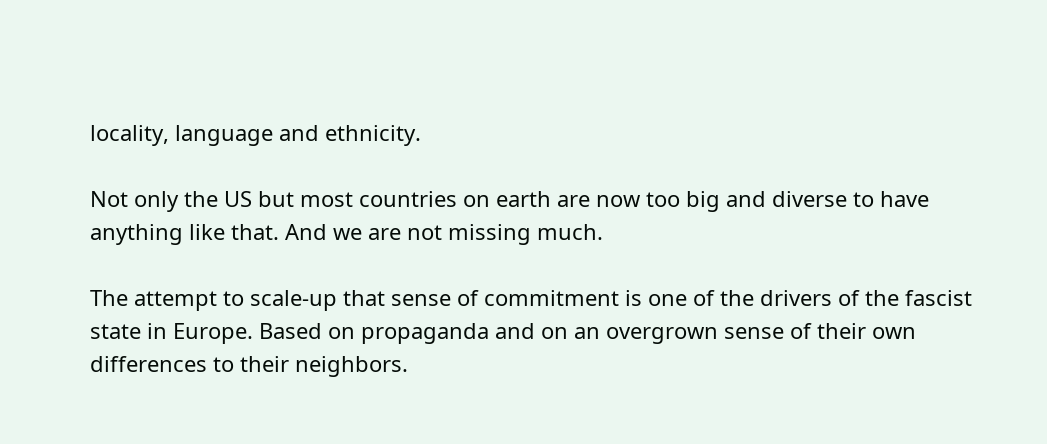locality, language and ethnicity.

Not only the US but most countries on earth are now too big and diverse to have anything like that. And we are not missing much.

The attempt to scale-up that sense of commitment is one of the drivers of the fascist state in Europe. Based on propaganda and on an overgrown sense of their own differences to their neighbors.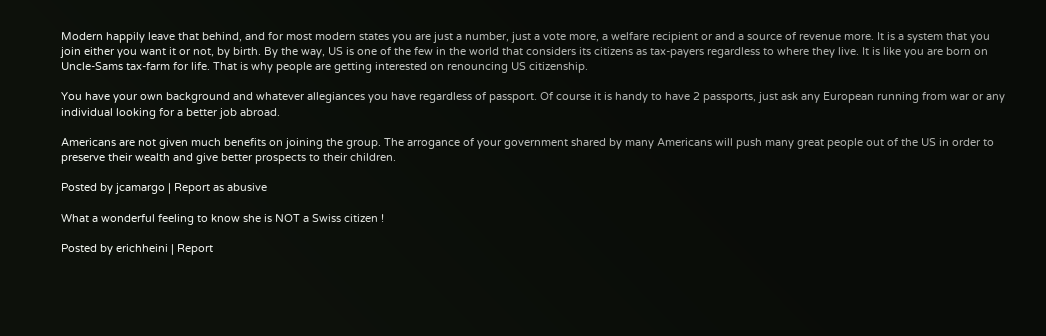Modern happily leave that behind, and for most modern states you are just a number, just a vote more, a welfare recipient or and a source of revenue more. It is a system that you join either you want it or not, by birth. By the way, US is one of the few in the world that considers its citizens as tax-payers regardless to where they live. It is like you are born on Uncle-Sams tax-farm for life. That is why people are getting interested on renouncing US citizenship.

You have your own background and whatever allegiances you have regardless of passport. Of course it is handy to have 2 passports, just ask any European running from war or any individual looking for a better job abroad.

Americans are not given much benefits on joining the group. The arrogance of your government shared by many Americans will push many great people out of the US in order to preserve their wealth and give better prospects to their children.

Posted by jcamargo | Report as abusive

What a wonderful feeling to know she is NOT a Swiss citizen !

Posted by erichheini | Report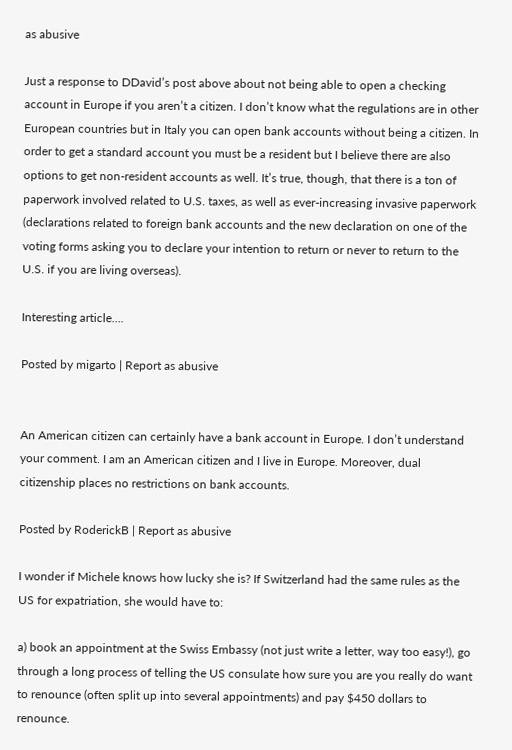as abusive

Just a response to DDavid’s post above about not being able to open a checking account in Europe if you aren’t a citizen. I don’t know what the regulations are in other European countries but in Italy you can open bank accounts without being a citizen. In order to get a standard account you must be a resident but I believe there are also options to get non-resident accounts as well. It’s true, though, that there is a ton of paperwork involved related to U.S. taxes, as well as ever-increasing invasive paperwork (declarations related to foreign bank accounts and the new declaration on one of the voting forms asking you to declare your intention to return or never to return to the U.S. if you are living overseas).

Interesting article….

Posted by migarto | Report as abusive


An American citizen can certainly have a bank account in Europe. I don’t understand your comment. I am an American citizen and I live in Europe. Moreover, dual citizenship places no restrictions on bank accounts.

Posted by RoderickB | Report as abusive

I wonder if Michele knows how lucky she is? If Switzerland had the same rules as the US for expatriation, she would have to:

a) book an appointment at the Swiss Embassy (not just write a letter, way too easy!), go through a long process of telling the US consulate how sure you are you really do want to renounce (often split up into several appointments) and pay $450 dollars to renounce.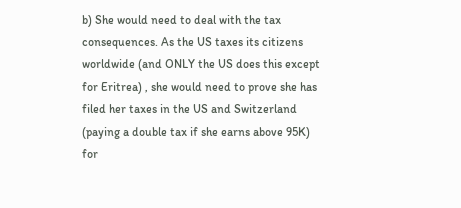b) She would need to deal with the tax consequences. As the US taxes its citizens worldwide (and ONLY the US does this except for Eritrea) , she would need to prove she has filed her taxes in the US and Switzerland (paying a double tax if she earns above 95K) for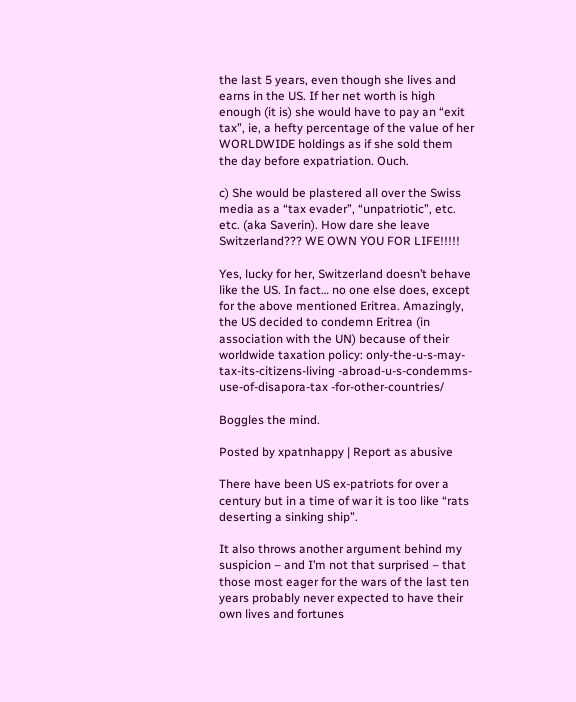the last 5 years, even though she lives and earns in the US. If her net worth is high enough (it is) she would have to pay an “exit tax”, ie, a hefty percentage of the value of her WORLDWIDE holdings as if she sold them the day before expatriation. Ouch.

c) She would be plastered all over the Swiss media as a “tax evader”, “unpatriotic”, etc. etc. (aka Saverin). How dare she leave Switzerland??? WE OWN YOU FOR LIFE!!!!!

Yes, lucky for her, Switzerland doesn’t behave like the US. In fact… no one else does, except for the above mentioned Eritrea. Amazingly, the US decided to condemn Eritrea (in association with the UN) because of their worldwide taxation policy: only-the-u-s-may-tax-its-citizens-living -abroad-u-s-condemms-use-of-disapora-tax -for-other-countries/

Boggles the mind.

Posted by xpatnhappy | Report as abusive

There have been US ex-patriots for over a century but in a time of war it is too like “rats deserting a sinking ship”.

It also throws another argument behind my suspicion – and I’m not that surprised – that those most eager for the wars of the last ten years probably never expected to have their own lives and fortunes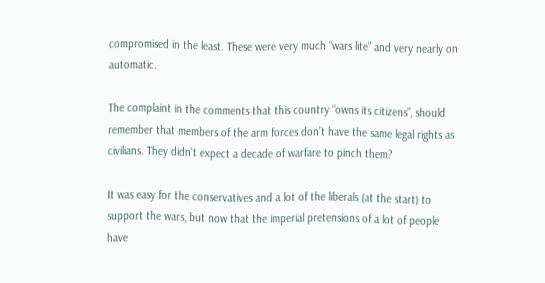compromised in the least. These were very much “wars lite” and very nearly on automatic.

The complaint in the comments that this country “owns its citizens”, should remember that members of the arm forces don’t have the same legal rights as civilians. They didn’t expect a decade of warfare to pinch them?

It was easy for the conservatives and a lot of the liberals (at the start) to support the wars, but now that the imperial pretensions of a lot of people have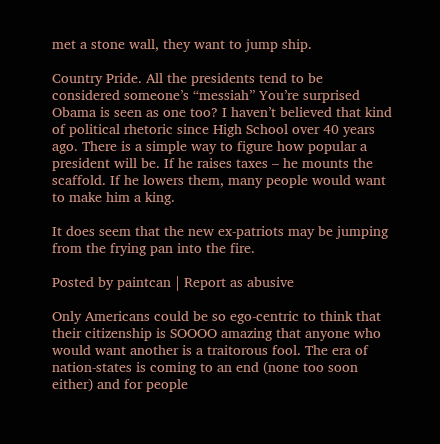met a stone wall, they want to jump ship.

Country Pride. All the presidents tend to be considered someone’s “messiah” You’re surprised Obama is seen as one too? I haven’t believed that kind of political rhetoric since High School over 40 years ago. There is a simple way to figure how popular a president will be. If he raises taxes – he mounts the scaffold. If he lowers them, many people would want to make him a king.

It does seem that the new ex-patriots may be jumping from the frying pan into the fire.

Posted by paintcan | Report as abusive

Only Americans could be so ego-centric to think that their citizenship is SOOOO amazing that anyone who would want another is a traitorous fool. The era of nation-states is coming to an end (none too soon either) and for people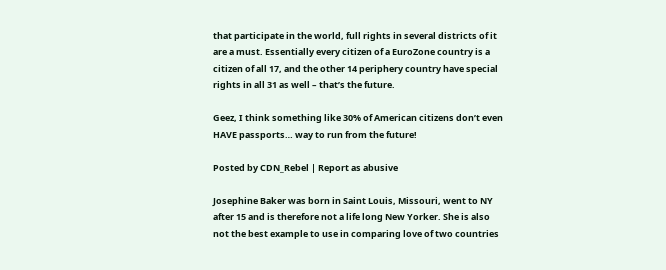that participate in the world, full rights in several districts of it are a must. Essentially every citizen of a EuroZone country is a citizen of all 17, and the other 14 periphery country have special rights in all 31 as well – that’s the future.

Geez, I think something like 30% of American citizens don’t even HAVE passports… way to run from the future!

Posted by CDN_Rebel | Report as abusive

Josephine Baker was born in Saint Louis, Missouri, went to NY after 15 and is therefore not a life long New Yorker. She is also not the best example to use in comparing love of two countries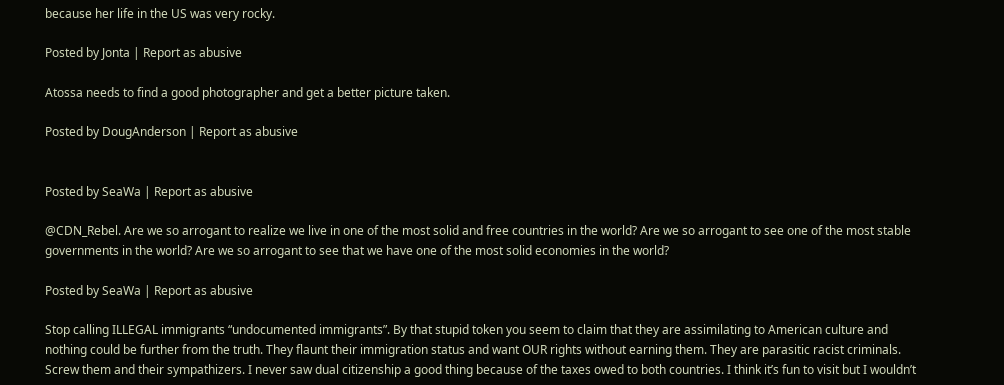because her life in the US was very rocky.

Posted by Jonta | Report as abusive

Atossa needs to find a good photographer and get a better picture taken.

Posted by DougAnderson | Report as abusive


Posted by SeaWa | Report as abusive

@CDN_Rebel. Are we so arrogant to realize we live in one of the most solid and free countries in the world? Are we so arrogant to see one of the most stable governments in the world? Are we so arrogant to see that we have one of the most solid economies in the world?

Posted by SeaWa | Report as abusive

Stop calling ILLEGAL immigrants “undocumented immigrants”. By that stupid token you seem to claim that they are assimilating to American culture and nothing could be further from the truth. They flaunt their immigration status and want OUR rights without earning them. They are parasitic racist criminals. Screw them and their sympathizers. I never saw dual citizenship a good thing because of the taxes owed to both countries. I think it’s fun to visit but I wouldn’t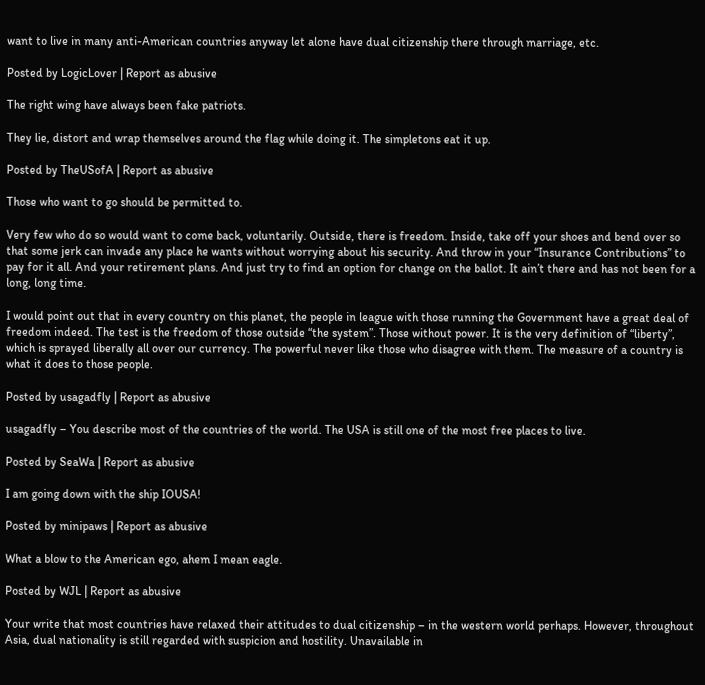want to live in many anti-American countries anyway let alone have dual citizenship there through marriage, etc.

Posted by LogicLover | Report as abusive

The right wing have always been fake patriots.

They lie, distort and wrap themselves around the flag while doing it. The simpletons eat it up.

Posted by TheUSofA | Report as abusive

Those who want to go should be permitted to.

Very few who do so would want to come back, voluntarily. Outside, there is freedom. Inside, take off your shoes and bend over so that some jerk can invade any place he wants without worrying about his security. And throw in your “Insurance Contributions” to pay for it all. And your retirement plans. And just try to find an option for change on the ballot. It ain’t there and has not been for a long, long time.

I would point out that in every country on this planet, the people in league with those running the Government have a great deal of freedom indeed. The test is the freedom of those outside “the system”. Those without power. It is the very definition of “liberty”, which is sprayed liberally all over our currency. The powerful never like those who disagree with them. The measure of a country is what it does to those people.

Posted by usagadfly | Report as abusive

usagadfly – You describe most of the countries of the world. The USA is still one of the most free places to live.

Posted by SeaWa | Report as abusive

I am going down with the ship IOUSA!

Posted by minipaws | Report as abusive

What a blow to the American ego, ahem I mean eagle.

Posted by WJL | Report as abusive

Your write that most countries have relaxed their attitudes to dual citizenship – in the western world perhaps. However, throughout Asia, dual nationality is still regarded with suspicion and hostility. Unavailable in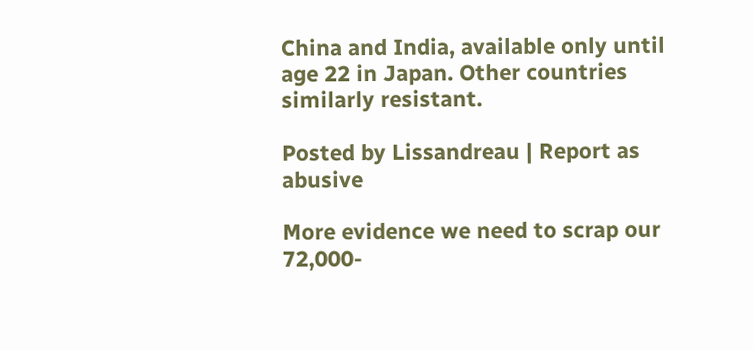China and India, available only until age 22 in Japan. Other countries similarly resistant.

Posted by Lissandreau | Report as abusive

More evidence we need to scrap our 72,000-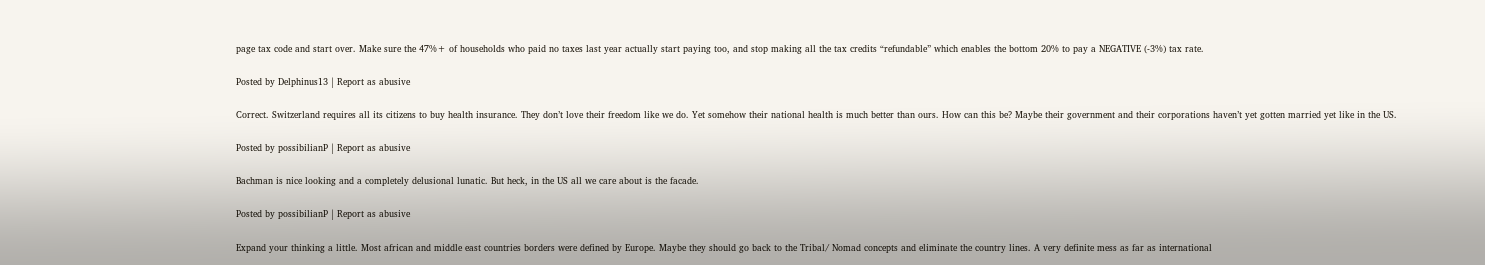page tax code and start over. Make sure the 47%+ of households who paid no taxes last year actually start paying too, and stop making all the tax credits “refundable” which enables the bottom 20% to pay a NEGATIVE (-3%) tax rate.

Posted by Delphinus13 | Report as abusive

Correct. Switzerland requires all its citizens to buy health insurance. They don’t love their freedom like we do. Yet somehow their national health is much better than ours. How can this be? Maybe their government and their corporations haven’t yet gotten married yet like in the US.

Posted by possibilianP | Report as abusive

Bachman is nice looking and a completely delusional lunatic. But heck, in the US all we care about is the facade.

Posted by possibilianP | Report as abusive

Expand your thinking a little. Most african and middle east countries borders were defined by Europe. Maybe they should go back to the Tribal/ Nomad concepts and eliminate the country lines. A very definite mess as far as international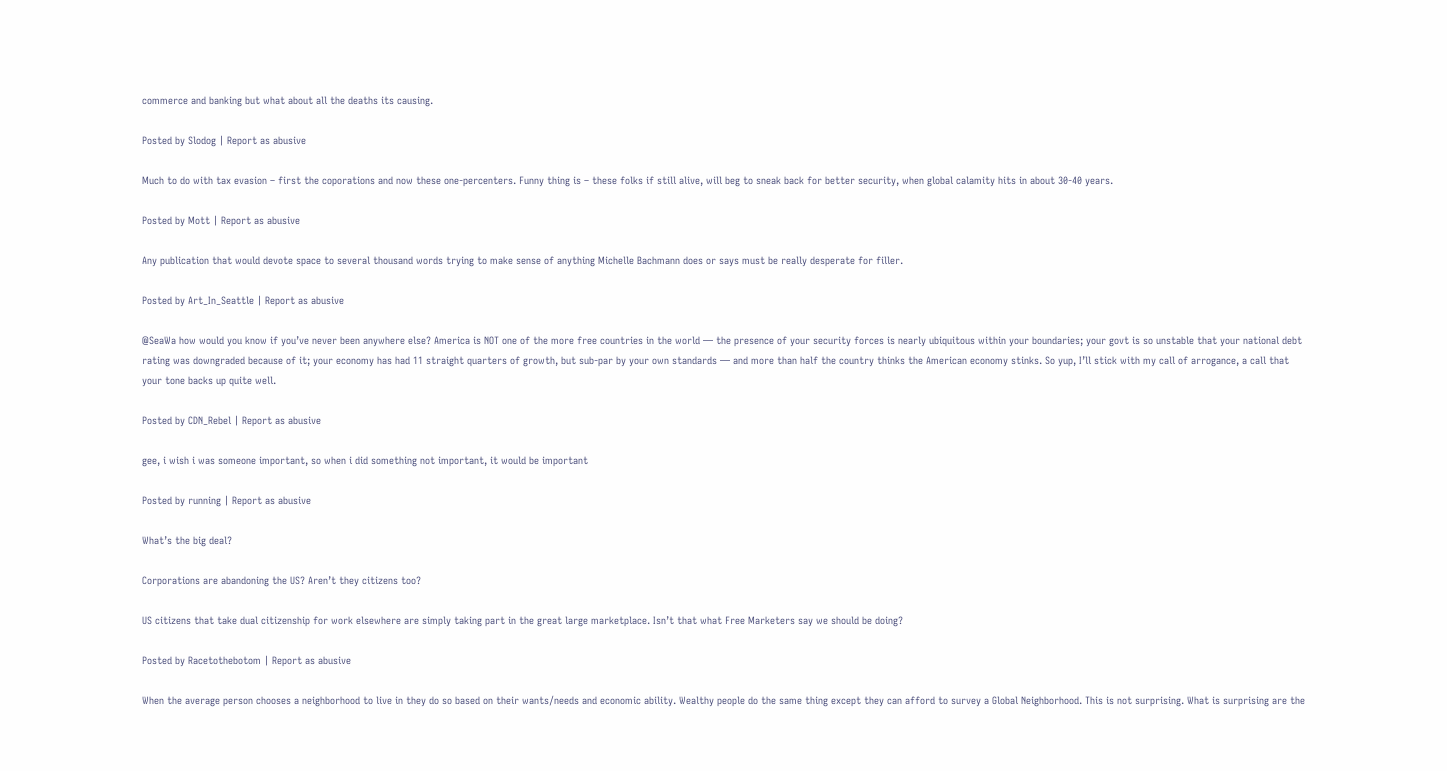commerce and banking but what about all the deaths its causing.

Posted by Slodog | Report as abusive

Much to do with tax evasion – first the coporations and now these one-percenters. Funny thing is – these folks if still alive, will beg to sneak back for better security, when global calamity hits in about 30-40 years.

Posted by Mott | Report as abusive

Any publication that would devote space to several thousand words trying to make sense of anything Michelle Bachmann does or says must be really desperate for filler.

Posted by Art_In_Seattle | Report as abusive

@SeaWa how would you know if you’ve never been anywhere else? America is NOT one of the more free countries in the world — the presence of your security forces is nearly ubiquitous within your boundaries; your govt is so unstable that your national debt rating was downgraded because of it; your economy has had 11 straight quarters of growth, but sub-par by your own standards — and more than half the country thinks the American economy stinks. So yup, I’ll stick with my call of arrogance, a call that your tone backs up quite well.

Posted by CDN_Rebel | Report as abusive

gee, i wish i was someone important, so when i did something not important, it would be important

Posted by running | Report as abusive

What’s the big deal?

Corporations are abandoning the US? Aren’t they citizens too?

US citizens that take dual citizenship for work elsewhere are simply taking part in the great large marketplace. Isn’t that what Free Marketers say we should be doing?

Posted by Racetothebotom | Report as abusive

When the average person chooses a neighborhood to live in they do so based on their wants/needs and economic ability. Wealthy people do the same thing except they can afford to survey a Global Neighborhood. This is not surprising. What is surprising are the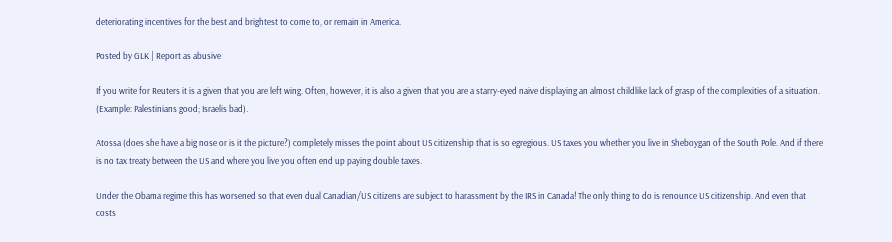deteriorating incentives for the best and brightest to come to, or remain in America.

Posted by GLK | Report as abusive

If you write for Reuters it is a given that you are left wing. Often, however, it is also a given that you are a starry-eyed naive displaying an almost childlike lack of grasp of the complexities of a situation. (Example: Palestinians good; Israelis bad).

Atossa (does she have a big nose or is it the picture?) completely misses the point about US citizenship that is so egregious. US taxes you whether you live in Sheboygan of the South Pole. And if there is no tax treaty between the US and where you live you often end up paying double taxes.

Under the Obama regime this has worsened so that even dual Canadian/US citizens are subject to harassment by the IRS in Canada! The only thing to do is renounce US citizenship. And even that costs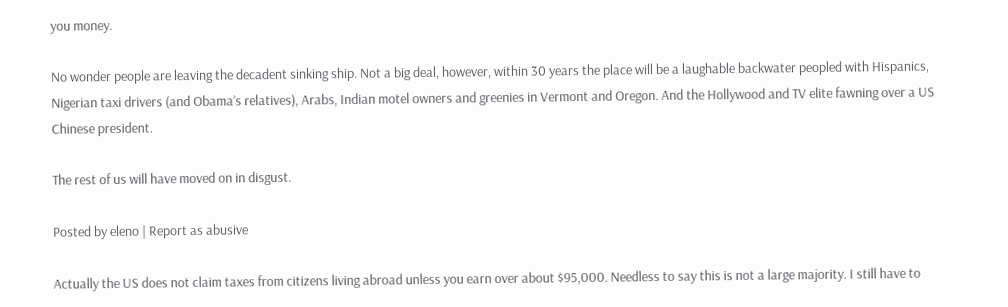you money.

No wonder people are leaving the decadent sinking ship. Not a big deal, however, within 30 years the place will be a laughable backwater peopled with Hispanics, Nigerian taxi drivers (and Obama’s relatives), Arabs, Indian motel owners and greenies in Vermont and Oregon. And the Hollywood and TV elite fawning over a US Chinese president.

The rest of us will have moved on in disgust.

Posted by eleno | Report as abusive

Actually the US does not claim taxes from citizens living abroad unless you earn over about $95,000. Needless to say this is not a large majority. I still have to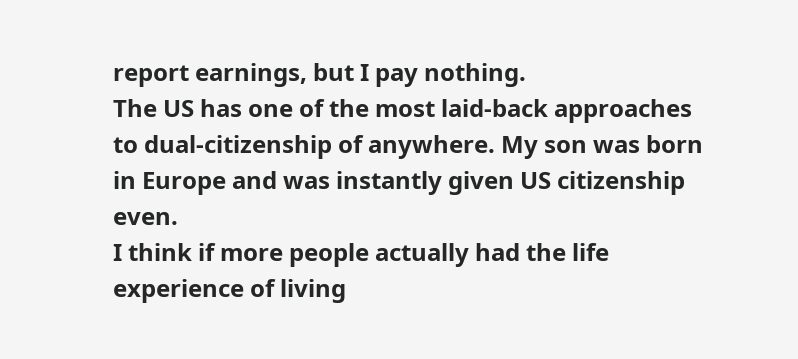report earnings, but I pay nothing.
The US has one of the most laid-back approaches to dual-citizenship of anywhere. My son was born in Europe and was instantly given US citizenship even.
I think if more people actually had the life experience of living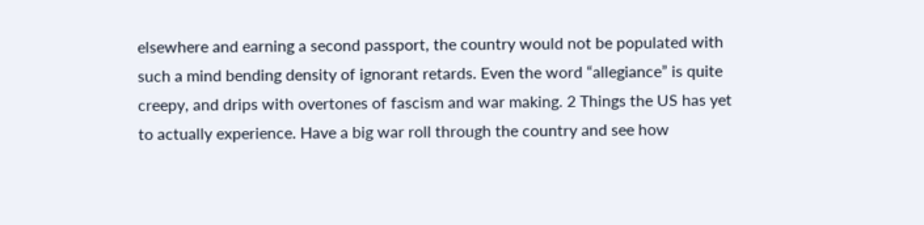elsewhere and earning a second passport, the country would not be populated with such a mind bending density of ignorant retards. Even the word “allegiance” is quite creepy, and drips with overtones of fascism and war making. 2 Things the US has yet to actually experience. Have a big war roll through the country and see how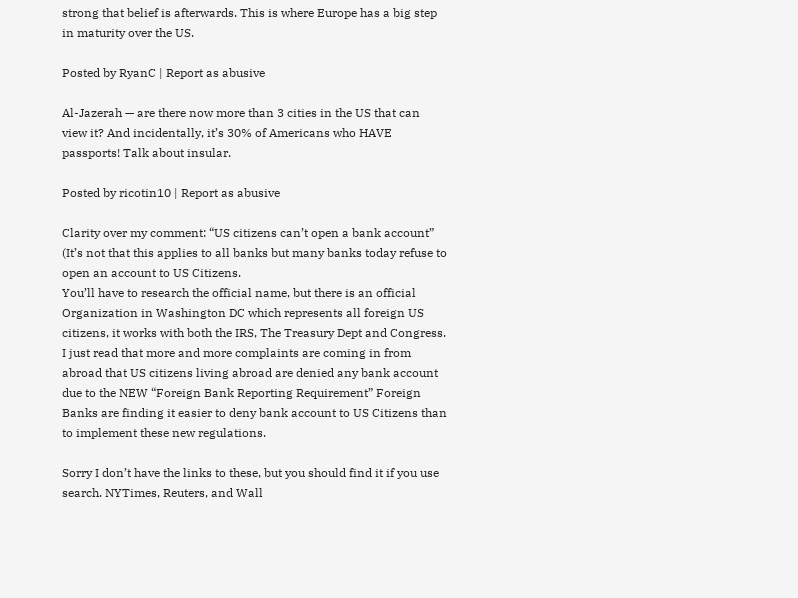strong that belief is afterwards. This is where Europe has a big step in maturity over the US.

Posted by RyanC | Report as abusive

Al-Jazerah — are there now more than 3 cities in the US that can view it? And incidentally, it’s 30% of Americans who HAVE passports! Talk about insular.

Posted by ricotin10 | Report as abusive

Clarity over my comment: “US citizens can’t open a bank account” (It’s not that this applies to all banks but many banks today refuse to open an account to US Citizens.
You’ll have to research the official name, but there is an official Organization in Washington DC which represents all foreign US citizens, it works with both the IRS, The Treasury Dept and Congress.
I just read that more and more complaints are coming in from abroad that US citizens living abroad are denied any bank account due to the NEW “Foreign Bank Reporting Requirement” Foreign Banks are finding it easier to deny bank account to US Citizens than to implement these new regulations.

Sorry I don’t have the links to these, but you should find it if you use search. NYTimes, Reuters, and Wall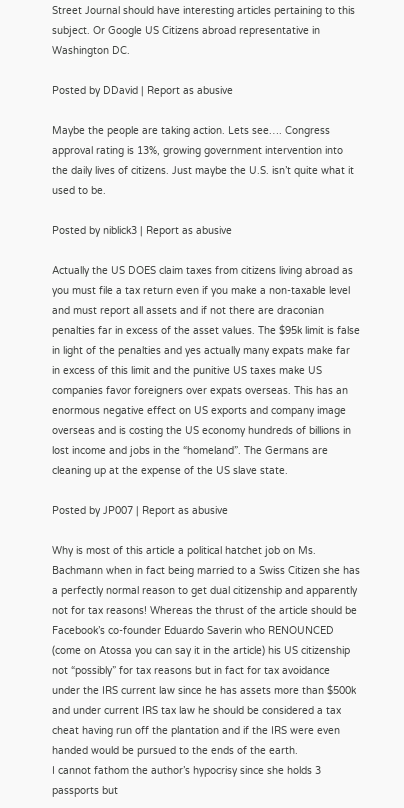Street Journal should have interesting articles pertaining to this subject. Or Google US Citizens abroad representative in Washington DC.

Posted by DDavid | Report as abusive

Maybe the people are taking action. Lets see…. Congress approval rating is 13%, growing government intervention into the daily lives of citizens. Just maybe the U.S. isn’t quite what it used to be.

Posted by niblick3 | Report as abusive

Actually the US DOES claim taxes from citizens living abroad as you must file a tax return even if you make a non-taxable level and must report all assets and if not there are draconian penalties far in excess of the asset values. The $95k limit is false in light of the penalties and yes actually many expats make far in excess of this limit and the punitive US taxes make US companies favor foreigners over expats overseas. This has an enormous negative effect on US exports and company image overseas and is costing the US economy hundreds of billions in lost income and jobs in the “homeland”. The Germans are cleaning up at the expense of the US slave state.

Posted by JP007 | Report as abusive

Why is most of this article a political hatchet job on Ms. Bachmann when in fact being married to a Swiss Citizen she has a perfectly normal reason to get dual citizenship and apparently not for tax reasons! Whereas the thrust of the article should be Facebook’s co-founder Eduardo Saverin who RENOUNCED (come on Atossa you can say it in the article) his US citizenship not “possibly” for tax reasons but in fact for tax avoidance under the IRS current law since he has assets more than $500k and under current IRS tax law he should be considered a tax cheat having run off the plantation and if the IRS were even handed would be pursued to the ends of the earth.
I cannot fathom the author’s hypocrisy since she holds 3 passports but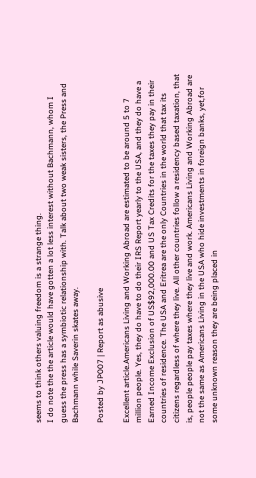seems to think others valuing freedom is a strange thing.
I do note the the article would have gotten a lot less interest without Bachmann, whom I guess the press has a symbiotic relationship with. Talk about two weak sisters, the Press and Bachmann while Saverin skates away.

Posted by JP007 | Report as abusive

Excellent article.Americans Living and Working Abroad are estimated to be around 5 to 7 million people. Yes, they do have to do their IRS Report yearly to the USA, and they do have a Earned Income Exclusion of US$92,000.00 and US Tax Credits for the taxes they pay in their countries of residence. The USA and Eritrea are the only Countries in the world that tax its citizens regardless of where they live. All other countries follow a residency based taxation, that is, people people pay taxes where they live and work. Americans Living and Working Abroad are not the same as Americans Living in the USA who hide investments in foreign banks, yet,for some unknown reason they are being placed in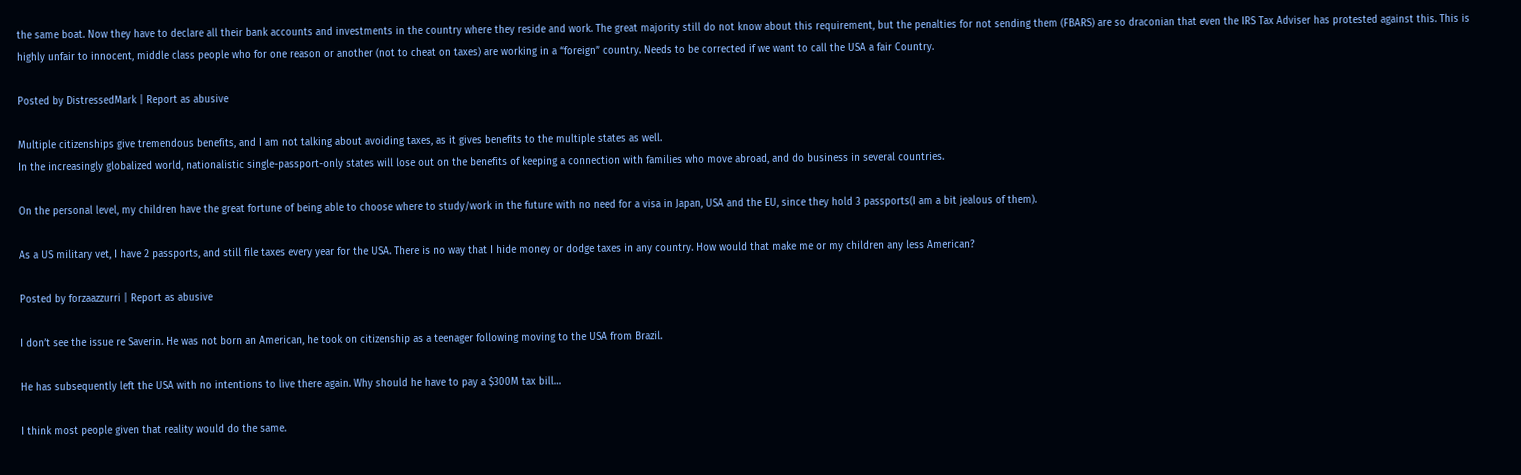the same boat. Now they have to declare all their bank accounts and investments in the country where they reside and work. The great majority still do not know about this requirement, but the penalties for not sending them (FBARS) are so draconian that even the IRS Tax Adviser has protested against this. This is highly unfair to innocent, middle class people who for one reason or another (not to cheat on taxes) are working in a “foreign” country. Needs to be corrected if we want to call the USA a fair Country.

Posted by DistressedMark | Report as abusive

Multiple citizenships give tremendous benefits, and I am not talking about avoiding taxes, as it gives benefits to the multiple states as well.
In the increasingly globalized world, nationalistic single-passport-only states will lose out on the benefits of keeping a connection with families who move abroad, and do business in several countries.

On the personal level, my children have the great fortune of being able to choose where to study/work in the future with no need for a visa in Japan, USA and the EU, since they hold 3 passports(I am a bit jealous of them).

As a US military vet, I have 2 passports, and still file taxes every year for the USA. There is no way that I hide money or dodge taxes in any country. How would that make me or my children any less American?

Posted by forzaazzurri | Report as abusive

I don’t see the issue re Saverin. He was not born an American, he took on citizenship as a teenager following moving to the USA from Brazil.

He has subsequently left the USA with no intentions to live there again. Why should he have to pay a $300M tax bill…

I think most people given that reality would do the same.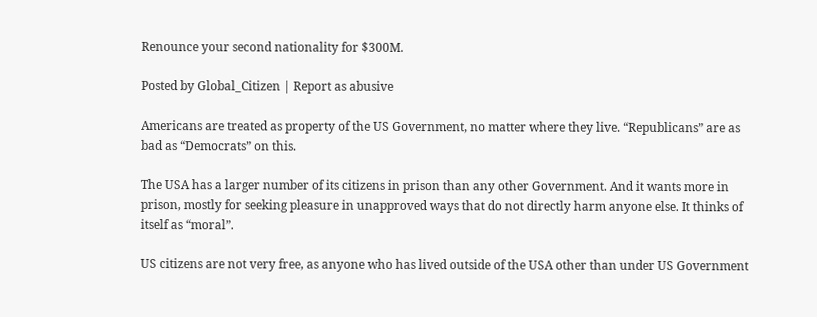Renounce your second nationality for $300M.

Posted by Global_Citizen | Report as abusive

Americans are treated as property of the US Government, no matter where they live. “Republicans” are as bad as “Democrats” on this.

The USA has a larger number of its citizens in prison than any other Government. And it wants more in prison, mostly for seeking pleasure in unapproved ways that do not directly harm anyone else. It thinks of itself as “moral”.

US citizens are not very free, as anyone who has lived outside of the USA other than under US Government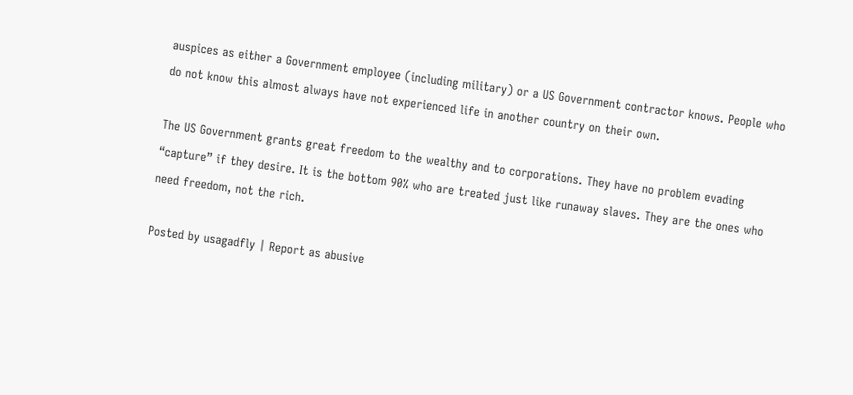auspices as either a Government employee (including military) or a US Government contractor knows. People who do not know this almost always have not experienced life in another country on their own.

The US Government grants great freedom to the wealthy and to corporations. They have no problem evading “capture” if they desire. It is the bottom 90% who are treated just like runaway slaves. They are the ones who need freedom, not the rich.

Posted by usagadfly | Report as abusive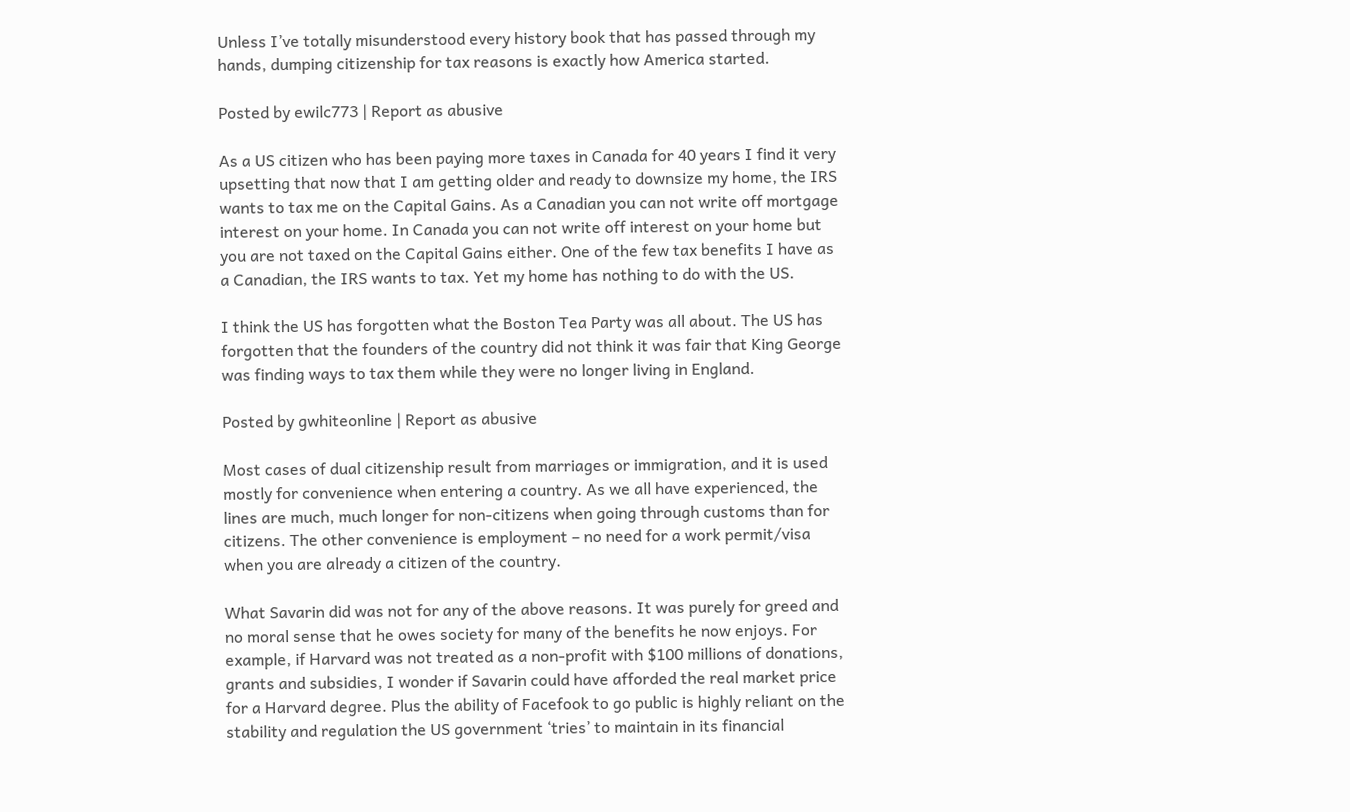Unless I’ve totally misunderstood every history book that has passed through my hands, dumping citizenship for tax reasons is exactly how America started.

Posted by ewilc773 | Report as abusive

As a US citizen who has been paying more taxes in Canada for 40 years I find it very upsetting that now that I am getting older and ready to downsize my home, the IRS wants to tax me on the Capital Gains. As a Canadian you can not write off mortgage interest on your home. In Canada you can not write off interest on your home but you are not taxed on the Capital Gains either. One of the few tax benefits I have as a Canadian, the IRS wants to tax. Yet my home has nothing to do with the US.

I think the US has forgotten what the Boston Tea Party was all about. The US has forgotten that the founders of the country did not think it was fair that King George was finding ways to tax them while they were no longer living in England.

Posted by gwhiteonline | Report as abusive

Most cases of dual citizenship result from marriages or immigration, and it is used mostly for convenience when entering a country. As we all have experienced, the lines are much, much longer for non-citizens when going through customs than for citizens. The other convenience is employment – no need for a work permit/visa when you are already a citizen of the country.

What Savarin did was not for any of the above reasons. It was purely for greed and no moral sense that he owes society for many of the benefits he now enjoys. For example, if Harvard was not treated as a non-profit with $100 millions of donations, grants and subsidies, I wonder if Savarin could have afforded the real market price for a Harvard degree. Plus the ability of Facefook to go public is highly reliant on the stability and regulation the US government ‘tries’ to maintain in its financial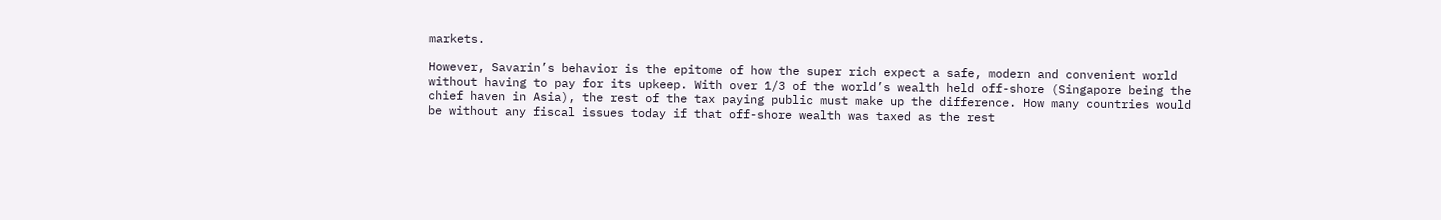markets.

However, Savarin’s behavior is the epitome of how the super rich expect a safe, modern and convenient world without having to pay for its upkeep. With over 1/3 of the world’s wealth held off-shore (Singapore being the chief haven in Asia), the rest of the tax paying public must make up the difference. How many countries would be without any fiscal issues today if that off-shore wealth was taxed as the rest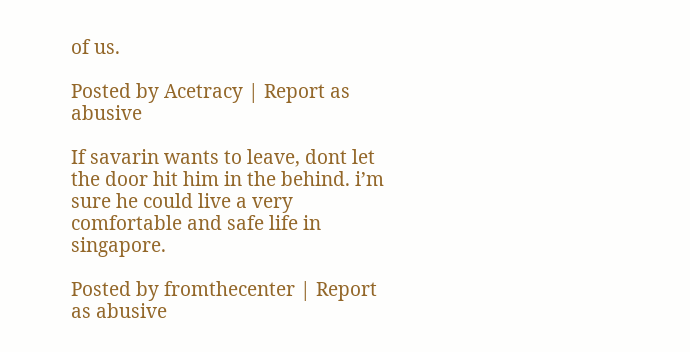of us.

Posted by Acetracy | Report as abusive

If savarin wants to leave, dont let the door hit him in the behind. i’m sure he could live a very comfortable and safe life in singapore.

Posted by fromthecenter | Report as abusive